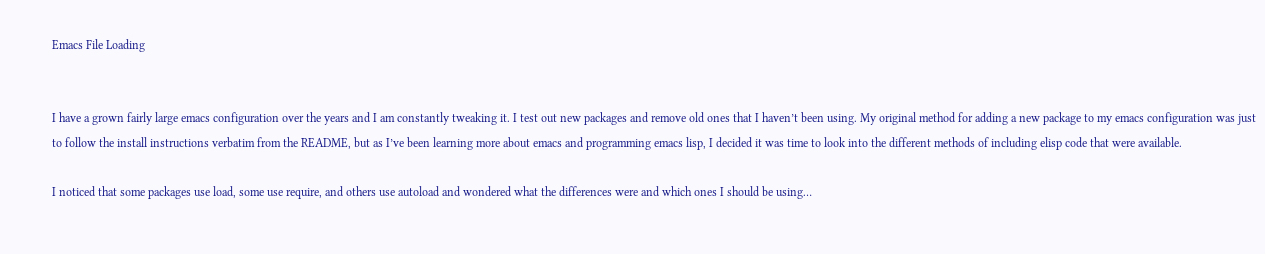Emacs File Loading


I have a grown fairly large emacs configuration over the years and I am constantly tweaking it. I test out new packages and remove old ones that I haven’t been using. My original method for adding a new package to my emacs configuration was just to follow the install instructions verbatim from the README, but as I’ve been learning more about emacs and programming emacs lisp, I decided it was time to look into the different methods of including elisp code that were available.

I noticed that some packages use load, some use require, and others use autoload and wondered what the differences were and which ones I should be using…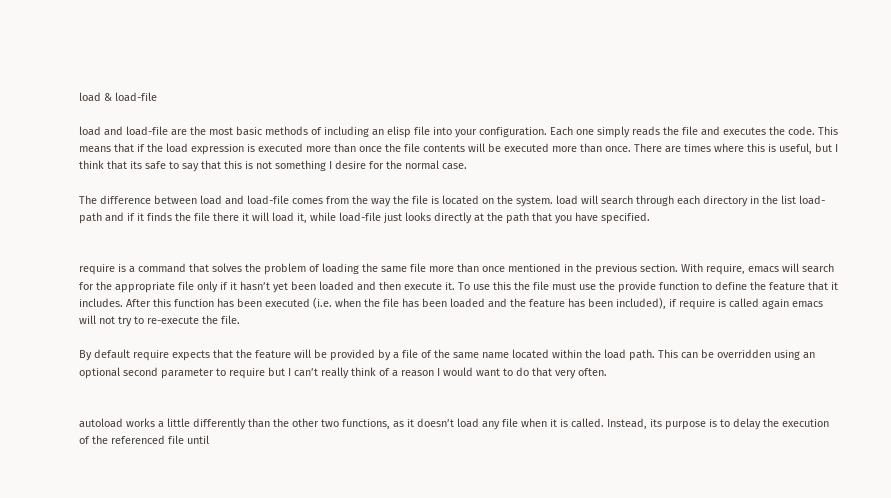load & load-file

load and load-file are the most basic methods of including an elisp file into your configuration. Each one simply reads the file and executes the code. This means that if the load expression is executed more than once the file contents will be executed more than once. There are times where this is useful, but I think that its safe to say that this is not something I desire for the normal case.

The difference between load and load-file comes from the way the file is located on the system. load will search through each directory in the list load-path and if it finds the file there it will load it, while load-file just looks directly at the path that you have specified.


require is a command that solves the problem of loading the same file more than once mentioned in the previous section. With require, emacs will search for the appropriate file only if it hasn’t yet been loaded and then execute it. To use this the file must use the provide function to define the feature that it includes. After this function has been executed (i.e. when the file has been loaded and the feature has been included), if require is called again emacs will not try to re-execute the file.

By default require expects that the feature will be provided by a file of the same name located within the load path. This can be overridden using an optional second parameter to require but I can’t really think of a reason I would want to do that very often.


autoload works a little differently than the other two functions, as it doesn’t load any file when it is called. Instead, its purpose is to delay the execution of the referenced file until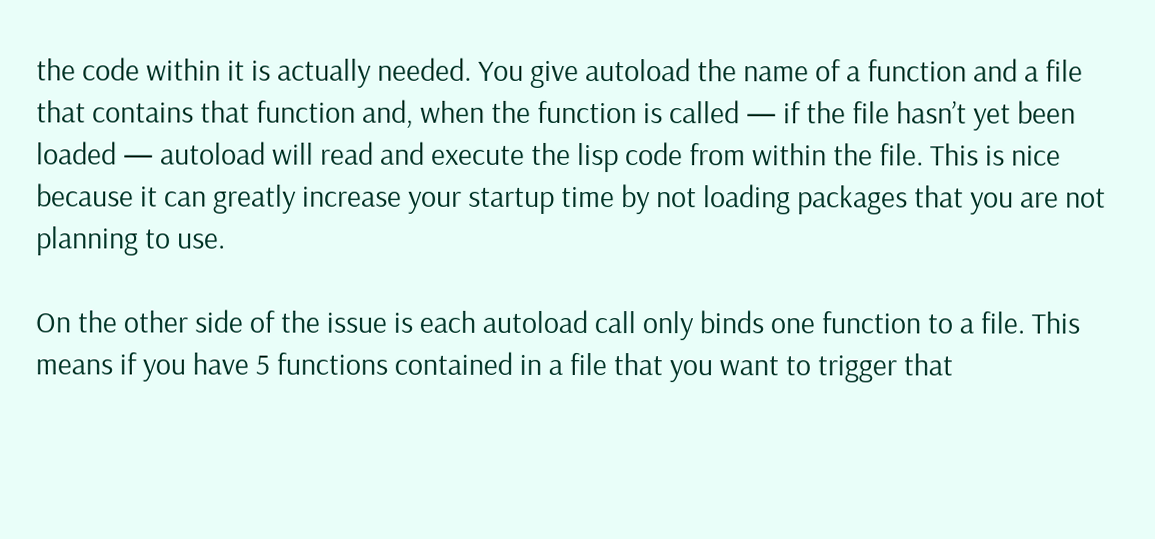the code within it is actually needed. You give autoload the name of a function and a file that contains that function and, when the function is called — if the file hasn’t yet been loaded — autoload will read and execute the lisp code from within the file. This is nice because it can greatly increase your startup time by not loading packages that you are not planning to use.

On the other side of the issue is each autoload call only binds one function to a file. This means if you have 5 functions contained in a file that you want to trigger that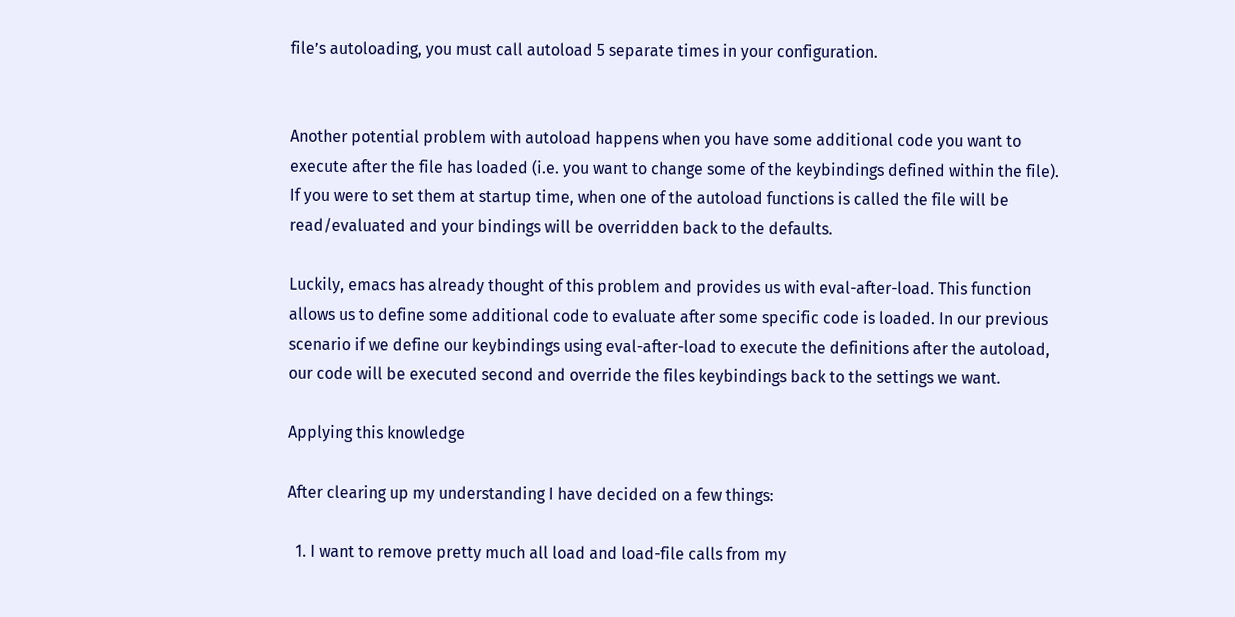file’s autoloading, you must call autoload 5 separate times in your configuration.


Another potential problem with autoload happens when you have some additional code you want to execute after the file has loaded (i.e. you want to change some of the keybindings defined within the file). If you were to set them at startup time, when one of the autoload functions is called the file will be read/evaluated and your bindings will be overridden back to the defaults.

Luckily, emacs has already thought of this problem and provides us with eval-after-load. This function allows us to define some additional code to evaluate after some specific code is loaded. In our previous scenario if we define our keybindings using eval-after-load to execute the definitions after the autoload, our code will be executed second and override the files keybindings back to the settings we want.

Applying this knowledge

After clearing up my understanding I have decided on a few things:

  1. I want to remove pretty much all load and load-file calls from my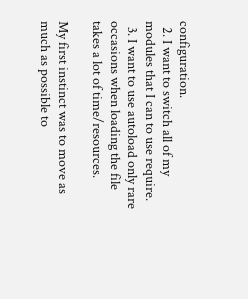configuration.
  2. I want to switch all of my modules that I can to use require.
  3. I want to use autoload only rare occasions when loading the file takes a lot of time/resources.

My first instinct was to move as much as possible to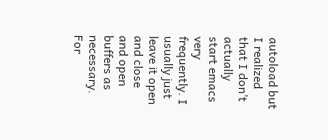autoload but I realized that I don’t actually start emacs very frequently. I usually just leave it open and close and open buffers as necessary. For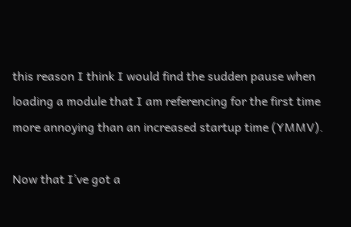this reason I think I would find the sudden pause when loading a module that I am referencing for the first time more annoying than an increased startup time (YMMV).

Now that I’ve got a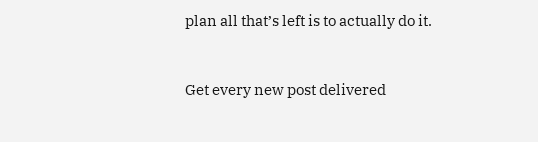plan all that’s left is to actually do it.


Get every new post delivered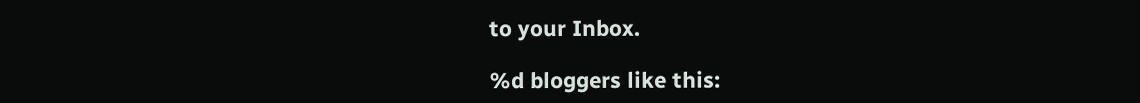to your Inbox.

%d bloggers like this: